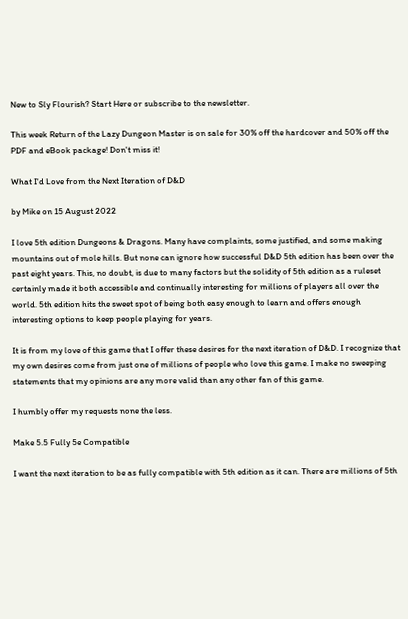New to Sly Flourish? Start Here or subscribe to the newsletter.

This week Return of the Lazy Dungeon Master is on sale for 30% off the hardcover and 50% off the PDF and eBook package! Don't miss it!

What I'd Love from the Next Iteration of D&D

by Mike on 15 August 2022

I love 5th edition Dungeons & Dragons. Many have complaints, some justified, and some making mountains out of mole hills. But none can ignore how successful D&D 5th edition has been over the past eight years. This, no doubt, is due to many factors but the solidity of 5th edition as a ruleset certainly made it both accessible and continually interesting for millions of players all over the world. 5th edition hits the sweet spot of being both easy enough to learn and offers enough interesting options to keep people playing for years.

It is from my love of this game that I offer these desires for the next iteration of D&D. I recognize that my own desires come from just one of millions of people who love this game. I make no sweeping statements that my opinions are any more valid than any other fan of this game.

I humbly offer my requests none the less.

Make 5.5 Fully 5e Compatible

I want the next iteration to be as fully compatible with 5th edition as it can. There are millions of 5th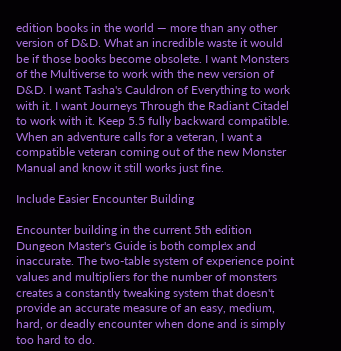edition books in the world — more than any other version of D&D. What an incredible waste it would be if those books become obsolete. I want Monsters of the Multiverse to work with the new version of D&D. I want Tasha's Cauldron of Everything to work with it. I want Journeys Through the Radiant Citadel to work with it. Keep 5.5 fully backward compatible. When an adventure calls for a veteran, I want a compatible veteran coming out of the new Monster Manual and know it still works just fine.

Include Easier Encounter Building

Encounter building in the current 5th edition Dungeon Master's Guide is both complex and inaccurate. The two-table system of experience point values and multipliers for the number of monsters creates a constantly tweaking system that doesn't provide an accurate measure of an easy, medium, hard, or deadly encounter when done and is simply too hard to do.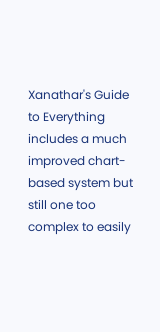Xanathar's Guide to Everything includes a much improved chart-based system but still one too complex to easily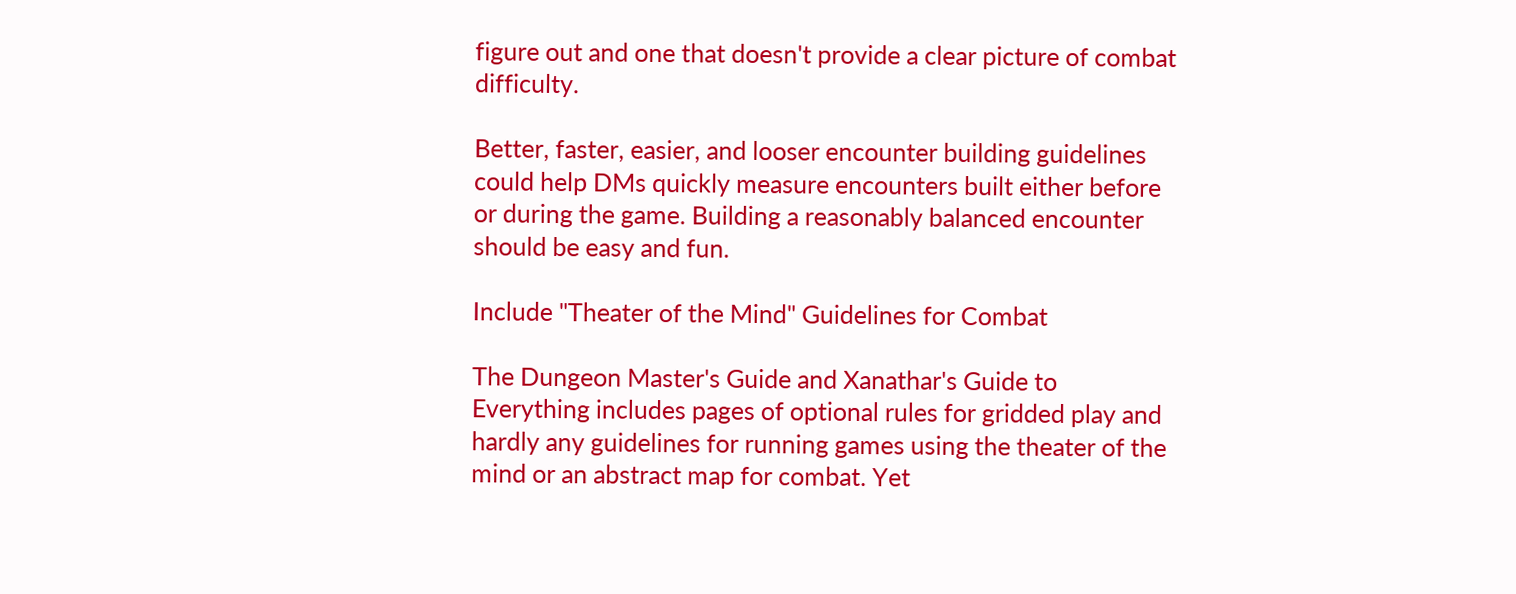figure out and one that doesn't provide a clear picture of combat difficulty.

Better, faster, easier, and looser encounter building guidelines could help DMs quickly measure encounters built either before or during the game. Building a reasonably balanced encounter should be easy and fun.

Include "Theater of the Mind" Guidelines for Combat

The Dungeon Master's Guide and Xanathar's Guide to Everything includes pages of optional rules for gridded play and hardly any guidelines for running games using the theater of the mind or an abstract map for combat. Yet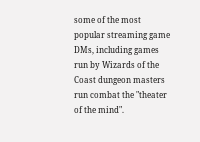some of the most popular streaming game DMs, including games run by Wizards of the Coast dungeon masters run combat the "theater of the mind".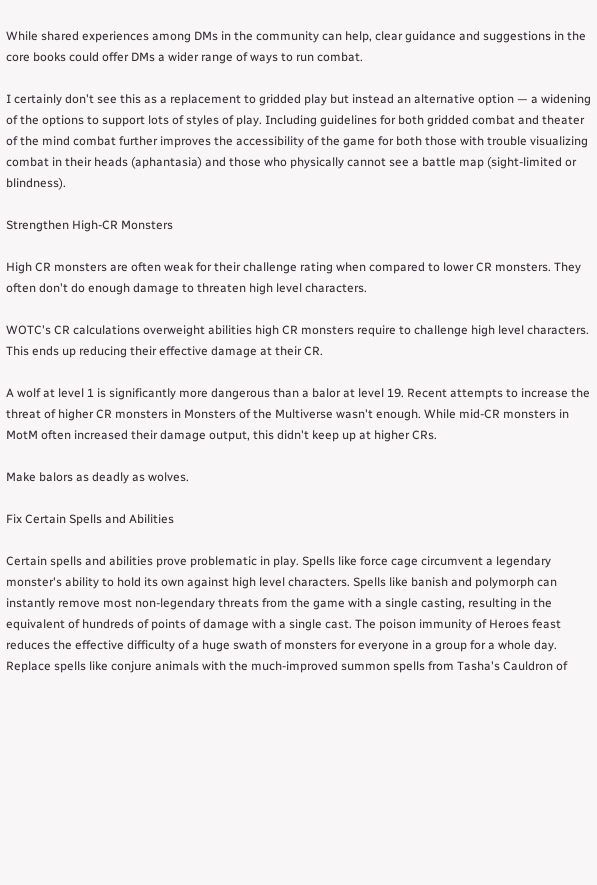While shared experiences among DMs in the community can help, clear guidance and suggestions in the core books could offer DMs a wider range of ways to run combat.

I certainly don't see this as a replacement to gridded play but instead an alternative option — a widening of the options to support lots of styles of play. Including guidelines for both gridded combat and theater of the mind combat further improves the accessibility of the game for both those with trouble visualizing combat in their heads (aphantasia) and those who physically cannot see a battle map (sight-limited or blindness).

Strengthen High-CR Monsters

High CR monsters are often weak for their challenge rating when compared to lower CR monsters. They often don't do enough damage to threaten high level characters.

WOTC's CR calculations overweight abilities high CR monsters require to challenge high level characters. This ends up reducing their effective damage at their CR.

A wolf at level 1 is significantly more dangerous than a balor at level 19. Recent attempts to increase the threat of higher CR monsters in Monsters of the Multiverse wasn't enough. While mid-CR monsters in MotM often increased their damage output, this didn't keep up at higher CRs.

Make balors as deadly as wolves.

Fix Certain Spells and Abilities

Certain spells and abilities prove problematic in play. Spells like force cage circumvent a legendary monster's ability to hold its own against high level characters. Spells like banish and polymorph can instantly remove most non-legendary threats from the game with a single casting, resulting in the equivalent of hundreds of points of damage with a single cast. The poison immunity of Heroes feast reduces the effective difficulty of a huge swath of monsters for everyone in a group for a whole day. Replace spells like conjure animals with the much-improved summon spells from Tasha's Cauldron of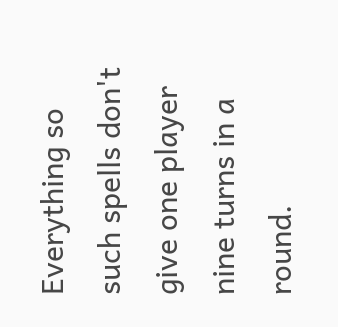Everything so such spells don't give one player nine turns in a round.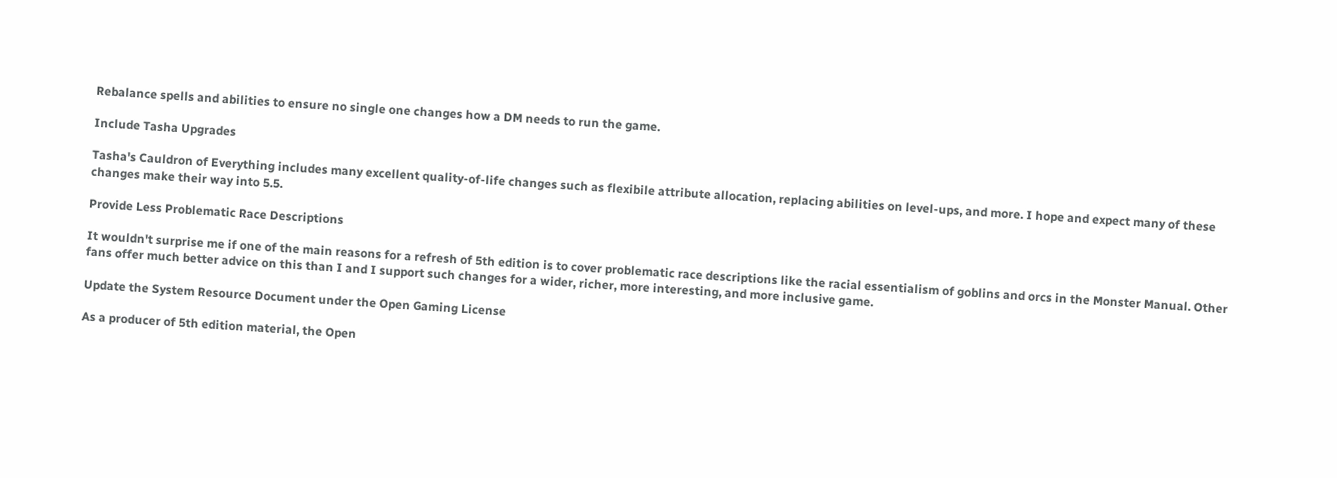Rebalance spells and abilities to ensure no single one changes how a DM needs to run the game.

Include Tasha Upgrades

Tasha's Cauldron of Everything includes many excellent quality-of-life changes such as flexibile attribute allocation, replacing abilities on level-ups, and more. I hope and expect many of these changes make their way into 5.5.

Provide Less Problematic Race Descriptions

It wouldn't surprise me if one of the main reasons for a refresh of 5th edition is to cover problematic race descriptions like the racial essentialism of goblins and orcs in the Monster Manual. Other fans offer much better advice on this than I and I support such changes for a wider, richer, more interesting, and more inclusive game.

Update the System Resource Document under the Open Gaming License

As a producer of 5th edition material, the Open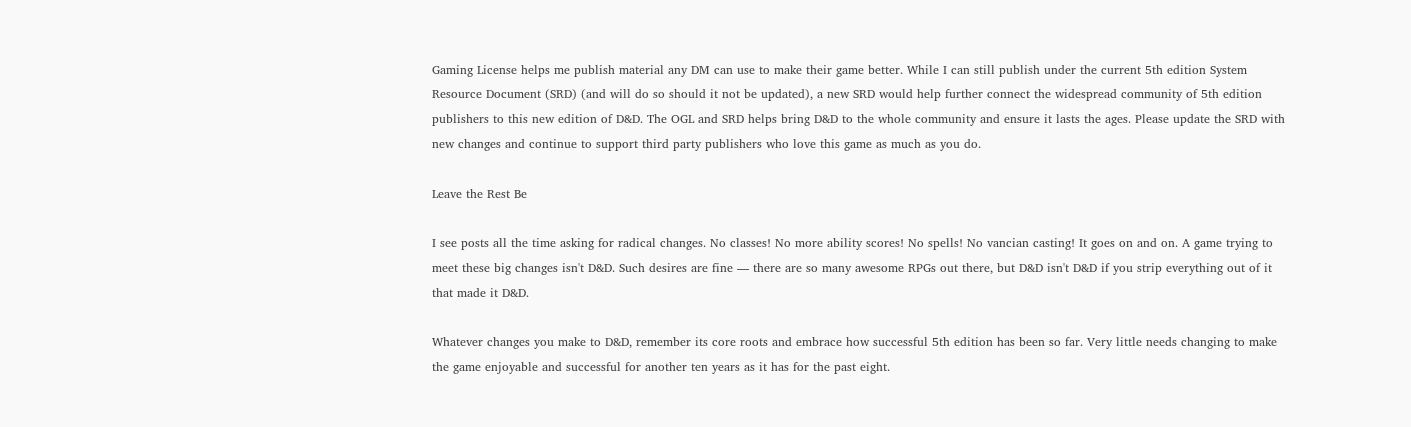Gaming License helps me publish material any DM can use to make their game better. While I can still publish under the current 5th edition System Resource Document (SRD) (and will do so should it not be updated), a new SRD would help further connect the widespread community of 5th edition publishers to this new edition of D&D. The OGL and SRD helps bring D&D to the whole community and ensure it lasts the ages. Please update the SRD with new changes and continue to support third party publishers who love this game as much as you do.

Leave the Rest Be

I see posts all the time asking for radical changes. No classes! No more ability scores! No spells! No vancian casting! It goes on and on. A game trying to meet these big changes isn't D&D. Such desires are fine — there are so many awesome RPGs out there, but D&D isn't D&D if you strip everything out of it that made it D&D.

Whatever changes you make to D&D, remember its core roots and embrace how successful 5th edition has been so far. Very little needs changing to make the game enjoyable and successful for another ten years as it has for the past eight.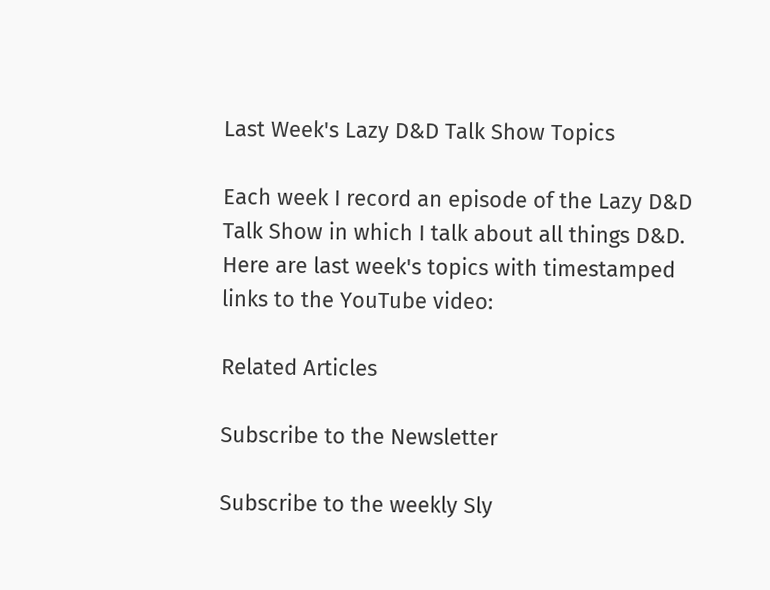Last Week's Lazy D&D Talk Show Topics

Each week I record an episode of the Lazy D&D Talk Show in which I talk about all things D&D. Here are last week's topics with timestamped links to the YouTube video:

Related Articles

Subscribe to the Newsletter

Subscribe to the weekly Sly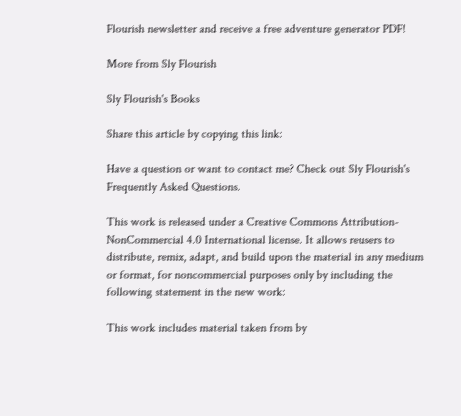Flourish newsletter and receive a free adventure generator PDF!

More from Sly Flourish

Sly Flourish's Books

Share this article by copying this link:

Have a question or want to contact me? Check out Sly Flourish's Frequently Asked Questions.

This work is released under a Creative Commons Attribution-NonCommercial 4.0 International license. It allows reusers to distribute, remix, adapt, and build upon the material in any medium or format, for noncommercial purposes only by including the following statement in the new work:

This work includes material taken from by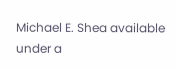Michael E. Shea available under a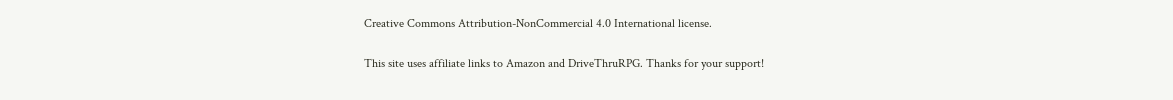Creative Commons Attribution-NonCommercial 4.0 International license.

This site uses affiliate links to Amazon and DriveThruRPG. Thanks for your support!